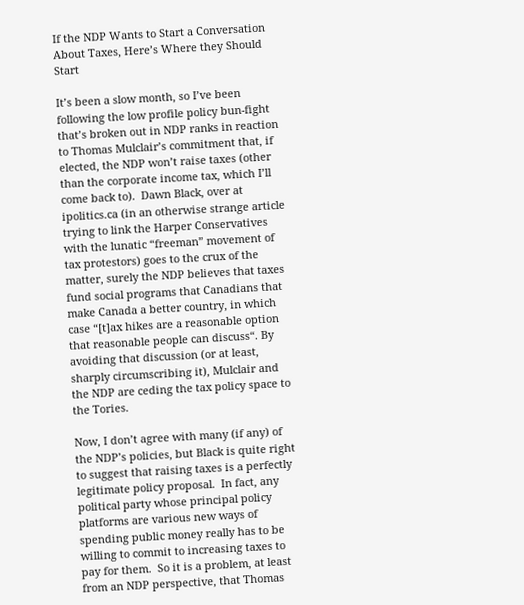If the NDP Wants to Start a Conversation About Taxes, Here’s Where they Should Start

It’s been a slow month, so I’ve been following the low profile policy bun-fight that’s broken out in NDP ranks in reaction to Thomas Mulclair’s commitment that, if elected, the NDP won’t raise taxes (other than the corporate income tax, which I’ll come back to).  Dawn Black, over at ipolitics.ca (in an otherwise strange article trying to link the Harper Conservatives with the lunatic “freeman” movement of tax protestors) goes to the crux of the matter, surely the NDP believes that taxes fund social programs that Canadians that  make Canada a better country, in which case “[t]ax hikes are a reasonable option that reasonable people can discuss“. By avoiding that discussion (or at least, sharply circumscribing it), Mulclair and the NDP are ceding the tax policy space to the Tories.

Now, I don’t agree with many (if any) of the NDP’s policies, but Black is quite right to suggest that raising taxes is a perfectly legitimate policy proposal.  In fact, any political party whose principal policy platforms are various new ways of spending public money really has to be willing to commit to increasing taxes to pay for them.  So it is a problem, at least from an NDP perspective, that Thomas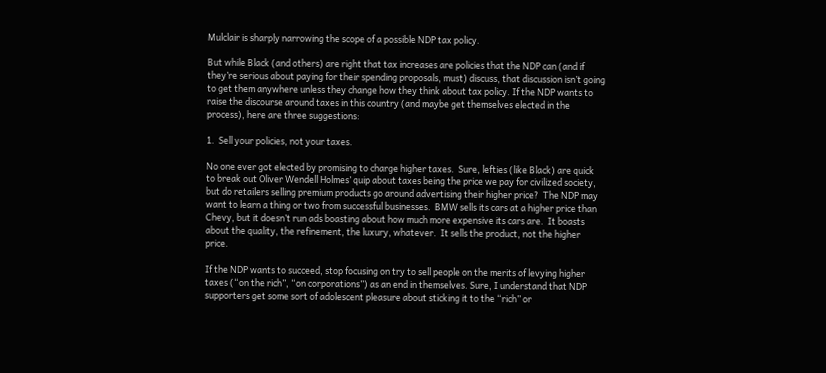Mulclair is sharply narrowing the scope of a possible NDP tax policy.

But while Black (and others) are right that tax increases are policies that the NDP can (and if they’re serious about paying for their spending proposals, must) discuss, that discussion isn’t going to get them anywhere unless they change how they think about tax policy. If the NDP wants to raise the discourse around taxes in this country (and maybe get themselves elected in the process), here are three suggestions:

1.  Sell your policies, not your taxes.

No one ever got elected by promising to charge higher taxes.  Sure, lefties (like Black) are quick to break out Oliver Wendell Holmes’ quip about taxes being the price we pay for civilized society, but do retailers selling premium products go around advertising their higher price?  The NDP may want to learn a thing or two from successful businesses.  BMW sells its cars at a higher price than Chevy, but it doesn’t run ads boasting about how much more expensive its cars are.  It boasts about the quality, the refinement, the luxury, whatever.  It sells the product, not the higher price.

If the NDP wants to succeed, stop focusing on try to sell people on the merits of levying higher taxes (“on the rich”, “on corporations”) as an end in themselves. Sure, I understand that NDP supporters get some sort of adolescent pleasure about sticking it to the “rich” or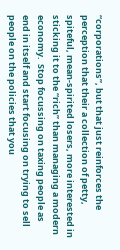“corporations”, but that just reinforces the perception that their a collection of petty, spiteful, mean-spirited losers, more interested in sticking it to the “rich” than managing a modern economy.  Stop focussing on taxing people as end in itself and start focusing on trying to sell people on the policies that you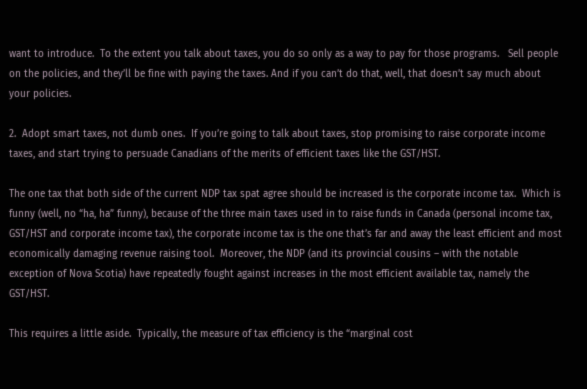want to introduce.  To the extent you talk about taxes, you do so only as a way to pay for those programs.   Sell people on the policies, and they’ll be fine with paying the taxes. And if you can’t do that, well, that doesn’t say much about your policies.

2.  Adopt smart taxes, not dumb ones.  If you’re going to talk about taxes, stop promising to raise corporate income taxes, and start trying to persuade Canadians of the merits of efficient taxes like the GST/HST.

The one tax that both side of the current NDP tax spat agree should be increased is the corporate income tax.  Which is funny (well, no “ha, ha” funny), because of the three main taxes used in to raise funds in Canada (personal income tax, GST/HST and corporate income tax), the corporate income tax is the one that’s far and away the least efficient and most economically damaging revenue raising tool.  Moreover, the NDP (and its provincial cousins – with the notable exception of Nova Scotia) have repeatedly fought against increases in the most efficient available tax, namely the GST/HST.

This requires a little aside.  Typically, the measure of tax efficiency is the “marginal cost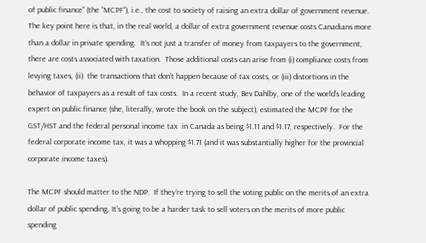of public finance” (the “MCPF“), i.e., the cost to society of raising an extra dollar of government revenue.  The key point here is that, in the real world, a dollar of extra government revenue costs Canadians more than a dollar in private spending.  It’s not just a transfer of money from taxpayers to the government, there are costs associated with taxation.  Those additional costs can arise from (i) compliance costs from levying taxes, (ii)  the transactions that don’t happen because of tax costs, or (iii) distortions in the behavior of taxpayers as a result of tax costs.  In a recent study, Bev Dahlby, one of the world’s leading expert on public finance (she, literally, wrote the book on the subject), estimated the MCPF for the GST/HST and the federal personal income tax  in Canada as being $1.11 and $1.17, respectively.  For the federal corporate income tax, it was a whopping $1.71 (and it was substantially higher for the provincial corporate income taxes).

The MCPF should matter to the NDP.  If they’re trying to sell the voting public on the merits of an extra dollar of public spending, It’s going to be a harder task to sell voters on the merits of more public spending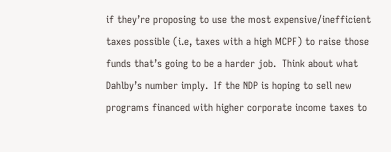if they’re proposing to use the most expensive/inefficient taxes possible (i.e, taxes with a high MCPF) to raise those funds that’s going to be a harder job.  Think about what Dahlby’s number imply.  If the NDP is hoping to sell new programs financed with higher corporate income taxes to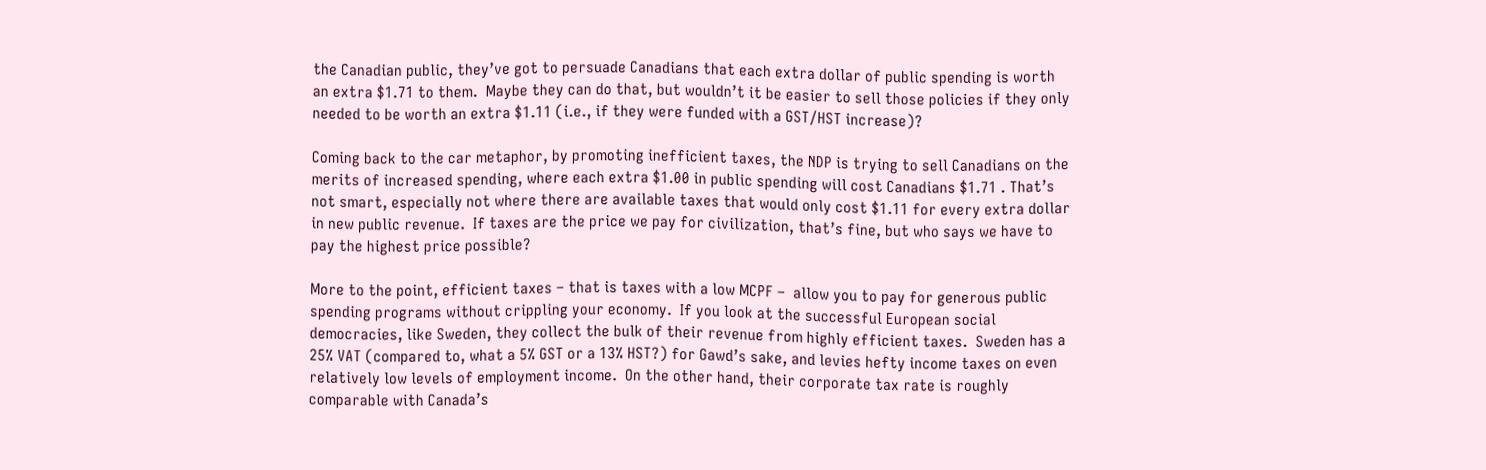the Canadian public, they’ve got to persuade Canadians that each extra dollar of public spending is worth an extra $1.71 to them.  Maybe they can do that, but wouldn’t it be easier to sell those policies if they only needed to be worth an extra $1.11 (i.e., if they were funded with a GST/HST increase)?

Coming back to the car metaphor, by promoting inefficient taxes, the NDP is trying to sell Canadians on the merits of increased spending, where each extra $1.00 in public spending will cost Canadians $1.71 . That’s not smart, especially not where there are available taxes that would only cost $1.11 for every extra dollar in new public revenue.  If taxes are the price we pay for civilization, that’s fine, but who says we have to pay the highest price possible?

More to the point, efficient taxes – that is taxes with a low MCPF –  allow you to pay for generous public spending programs without crippling your economy.  If you look at the successful European social democracies, like Sweden, they collect the bulk of their revenue from highly efficient taxes.  Sweden has a 25% VAT (compared to, what a 5% GST or a 13% HST?) for Gawd’s sake, and levies hefty income taxes on even relatively low levels of employment income.  On the other hand, their corporate tax rate is roughly comparable with Canada’s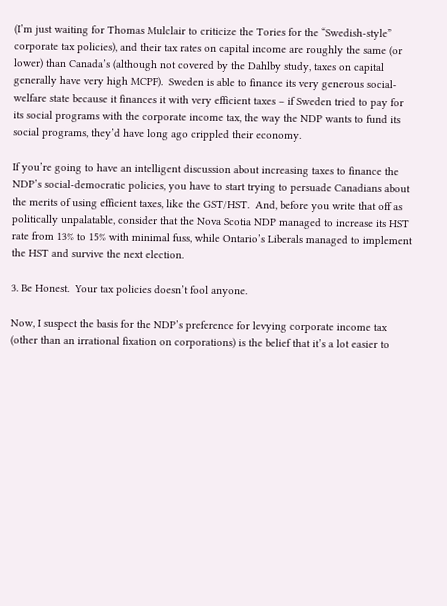(I’m just waiting for Thomas Mulclair to criticize the Tories for the “Swedish-style” corporate tax policies), and their tax rates on capital income are roughly the same (or lower) than Canada’s (although not covered by the Dahlby study, taxes on capital generally have very high MCPF).  Sweden is able to finance its very generous social-welfare state because it finances it with very efficient taxes – if Sweden tried to pay for its social programs with the corporate income tax, the way the NDP wants to fund its social programs, they’d have long ago crippled their economy.

If you’re going to have an intelligent discussion about increasing taxes to finance the NDP’s social-democratic policies, you have to start trying to persuade Canadians about the merits of using efficient taxes, like the GST/HST.  And, before you write that off as politically unpalatable, consider that the Nova Scotia NDP managed to increase its HST rate from 13% to 15% with minimal fuss, while Ontario’s Liberals managed to implement the HST and survive the next election.

3. Be Honest.  Your tax policies doesn’t fool anyone.

Now, I suspect the basis for the NDP’s preference for levying corporate income tax (other than an irrational fixation on corporations) is the belief that it’s a lot easier to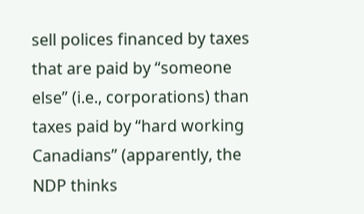sell polices financed by taxes that are paid by “someone else” (i.e., corporations) than taxes paid by “hard working Canadians” (apparently, the NDP thinks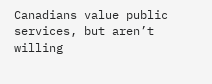Canadians value public services, but aren’t willing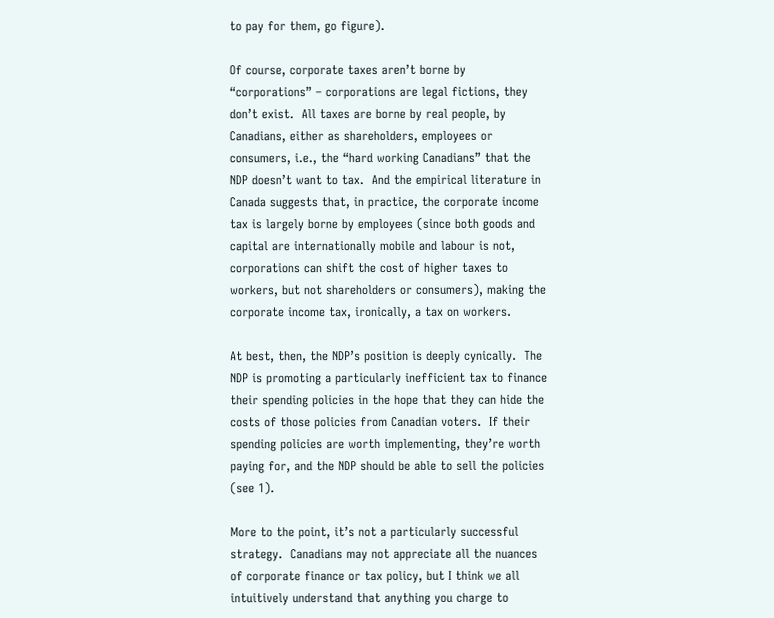to pay for them, go figure).

Of course, corporate taxes aren’t borne by “corporations” – corporations are legal fictions, they don’t exist.  All taxes are borne by real people, by Canadians, either as shareholders, employees or consumers, i.e., the “hard working Canadians” that the NDP doesn’t want to tax.  And the empirical literature in Canada suggests that, in practice, the corporate income tax is largely borne by employees (since both goods and capital are internationally mobile and labour is not, corporations can shift the cost of higher taxes to workers, but not shareholders or consumers), making the corporate income tax, ironically, a tax on workers.

At best, then, the NDP’s position is deeply cynically.  The NDP is promoting a particularly inefficient tax to finance their spending policies in the hope that they can hide the costs of those policies from Canadian voters.  If their spending policies are worth implementing, they’re worth paying for, and the NDP should be able to sell the policies (see 1).

More to the point, it’s not a particularly successful strategy.  Canadians may not appreciate all the nuances of corporate finance or tax policy, but I think we all intuitively understand that anything you charge to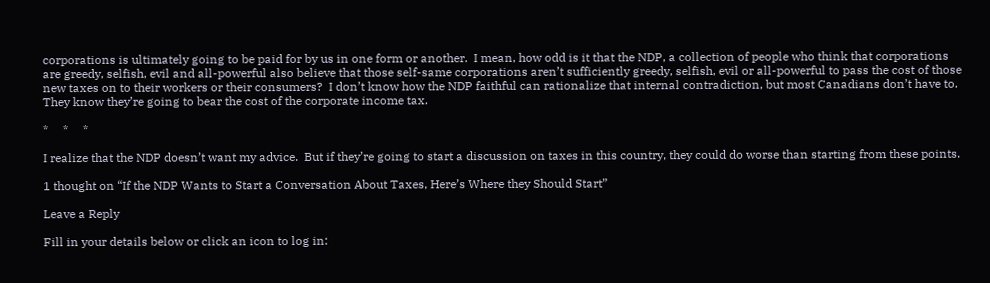corporations is ultimately going to be paid for by us in one form or another.  I mean, how odd is it that the NDP, a collection of people who think that corporations are greedy, selfish, evil and all-powerful also believe that those self-same corporations aren’t sufficiently greedy, selfish, evil or all-powerful to pass the cost of those new taxes on to their workers or their consumers?  I don’t know how the NDP faithful can rationalize that internal contradiction, but most Canadians don’t have to.  They know they’re going to bear the cost of the corporate income tax.

*     *     *

I realize that the NDP doesn’t want my advice.  But if they’re going to start a discussion on taxes in this country, they could do worse than starting from these points.

1 thought on “If the NDP Wants to Start a Conversation About Taxes, Here’s Where they Should Start”

Leave a Reply

Fill in your details below or click an icon to log in: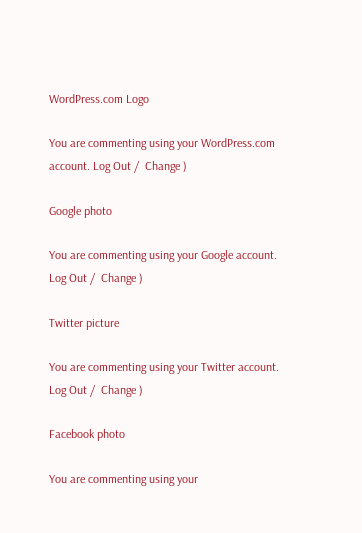WordPress.com Logo

You are commenting using your WordPress.com account. Log Out /  Change )

Google photo

You are commenting using your Google account. Log Out /  Change )

Twitter picture

You are commenting using your Twitter account. Log Out /  Change )

Facebook photo

You are commenting using your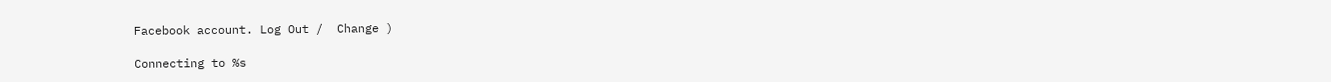Facebook account. Log Out /  Change )

Connecting to %s